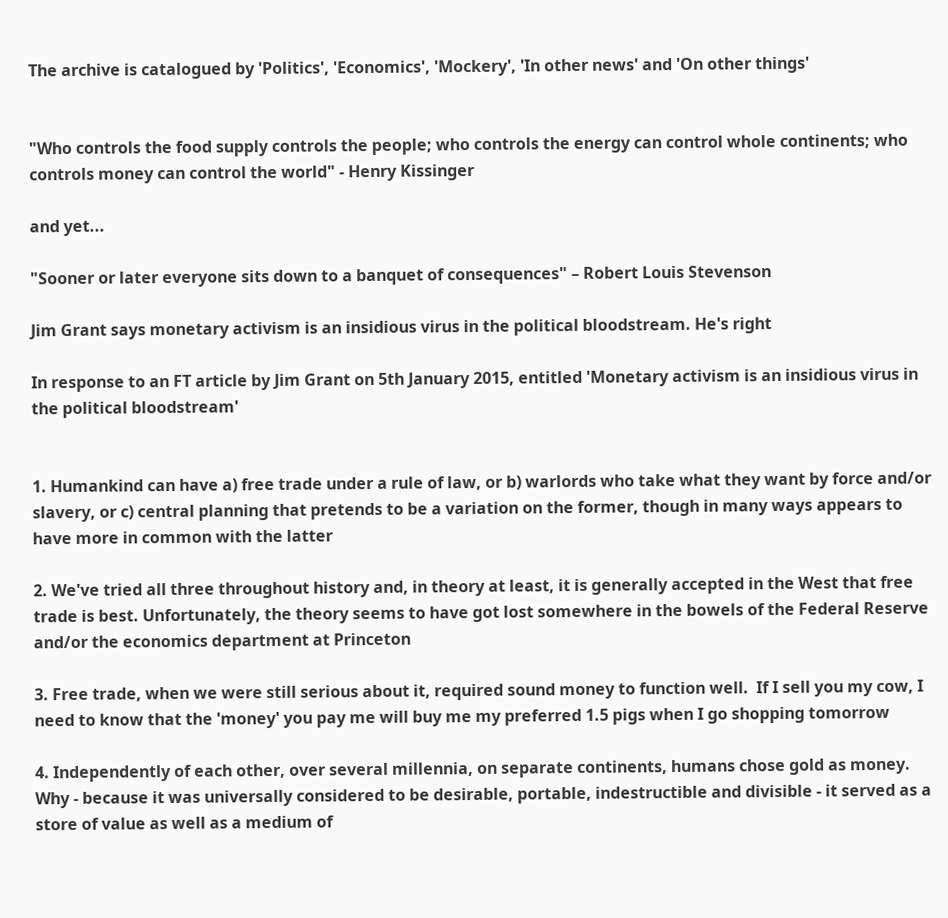The archive is catalogued by 'Politics', 'Economics', 'Mockery', 'In other news' and 'On other things'


"Who controls the food supply controls the people; who controls the energy can control whole continents; who controls money can control the world" - Henry Kissinger

and yet...

"Sooner or later everyone sits down to a banquet of consequences" – Robert Louis Stevenson

Jim Grant says monetary activism is an insidious virus in the political bloodstream. He's right

In response to an FT article by Jim Grant on 5th January 2015, entitled 'Monetary activism is an insidious virus in the political bloodstream'


1. Humankind can have a) free trade under a rule of law, or b) warlords who take what they want by force and/or slavery, or c) central planning that pretends to be a variation on the former, though in many ways appears to have more in common with the latter

2. We've tried all three throughout history and, in theory at least, it is generally accepted in the West that free trade is best. Unfortunately, the theory seems to have got lost somewhere in the bowels of the Federal Reserve and/or the economics department at Princeton

3. Free trade, when we were still serious about it, required sound money to function well.  If I sell you my cow, I need to know that the 'money' you pay me will buy me my preferred 1.5 pigs when I go shopping tomorrow

4. Independently of each other, over several millennia, on separate continents, humans chose gold as money. Why - because it was universally considered to be desirable, portable, indestructible and divisible - it served as a store of value as well as a medium of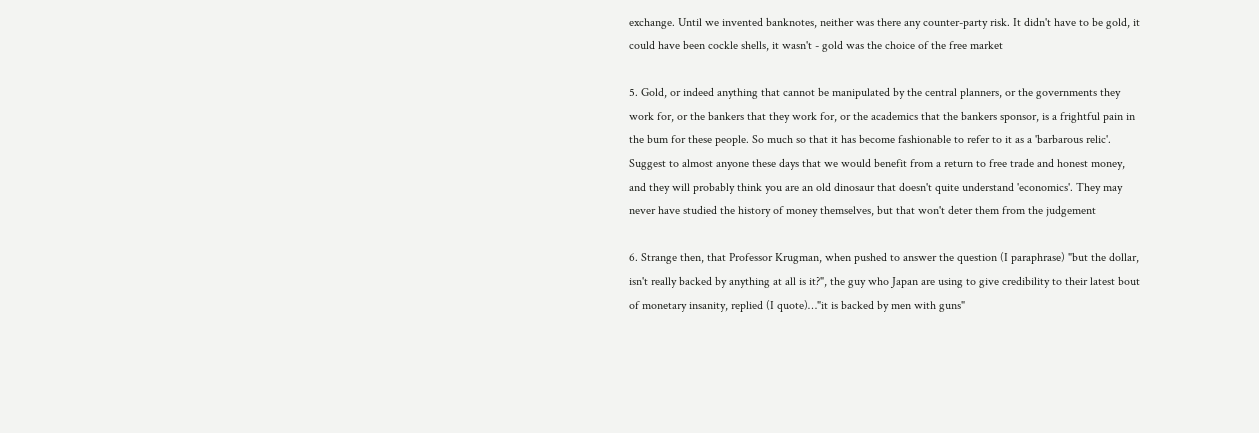exchange. Until we invented banknotes, neither was there any counter-party risk. It didn't have to be gold, it could have been cockle shells, it wasn't - gold was the choice of the free market

5. Gold, or indeed anything that cannot be manipulated by the central planners, or the governments they work for, or the bankers that they work for, or the academics that the bankers sponsor, is a frightful pain in the bum for these people. So much so that it has become fashionable to refer to it as a 'barbarous relic'. Suggest to almost anyone these days that we would benefit from a return to free trade and honest money, and they will probably think you are an old dinosaur that doesn't quite understand 'economics'. They may never have studied the history of money themselves, but that won't deter them from the judgement

6. Strange then, that Professor Krugman, when pushed to answer the question (I paraphrase) "but the dollar, isn't really backed by anything at all is it?", the guy who Japan are using to give credibility to their latest bout of monetary insanity, replied (I quote)…"it is backed by men with guns"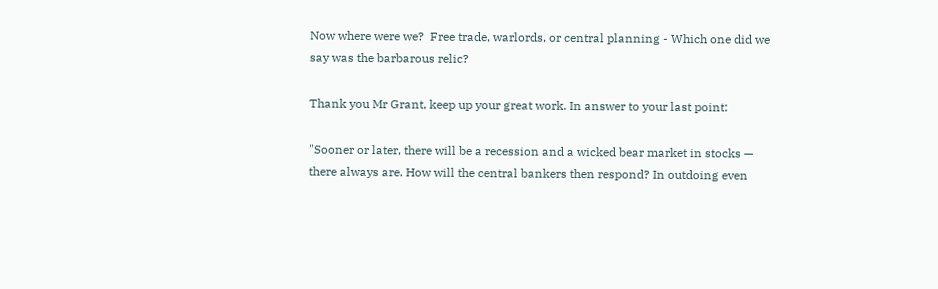Now where were we?  Free trade, warlords, or central planning - Which one did we say was the barbarous relic?

Thank you Mr Grant, keep up your great work. In answer to your last point:

"Sooner or later, there will be a recession and a wicked bear market in stocks — there always are. How will the central bankers then respond? In outdoing even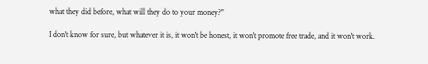what they did before, what will they do to your money?"

I don't know for sure, but whatever it is, it won't be honest, it won't promote free trade, and it won't work.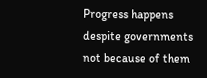Progress happens despite governments not because of them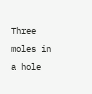Three moles in a hole